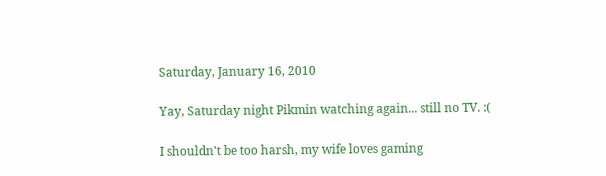Saturday, January 16, 2010

Yay, Saturday night Pikmin watching again... still no TV. :(

I shouldn't be too harsh, my wife loves gaming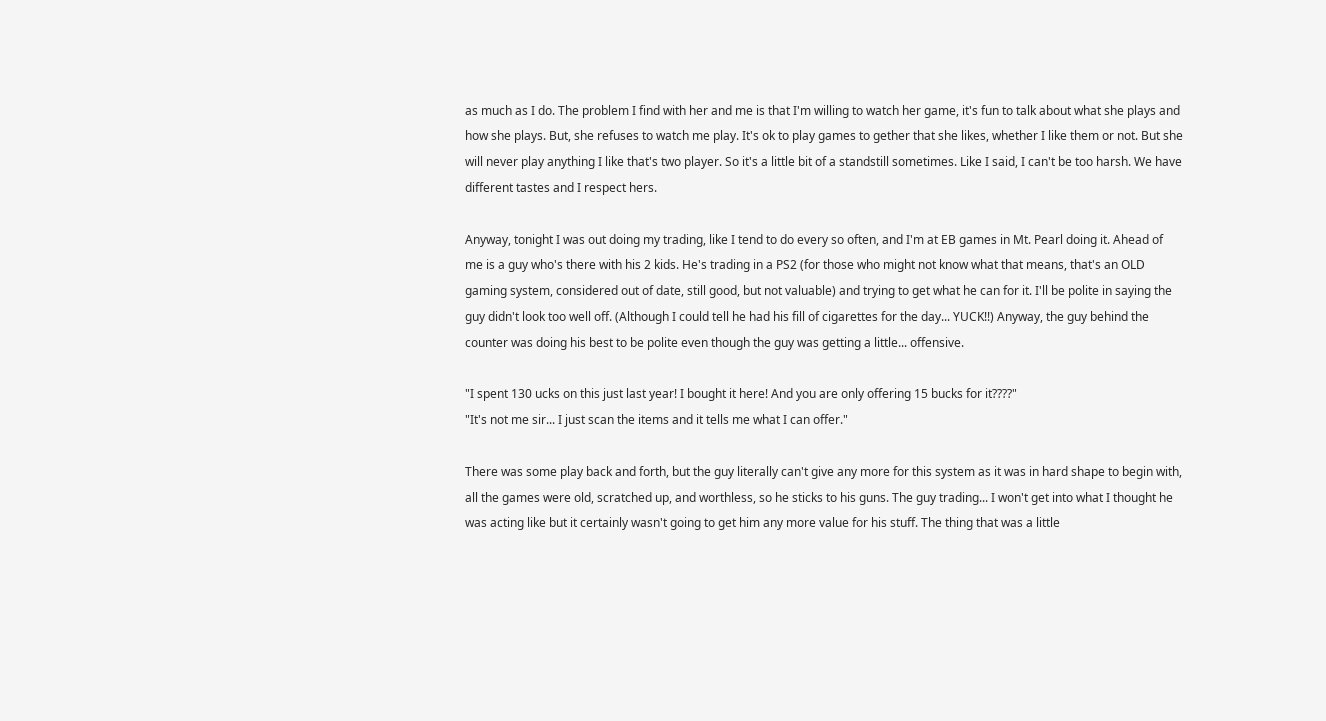as much as I do. The problem I find with her and me is that I'm willing to watch her game, it's fun to talk about what she plays and how she plays. But, she refuses to watch me play. It's ok to play games to gether that she likes, whether I like them or not. But she will never play anything I like that's two player. So it's a little bit of a standstill sometimes. Like I said, I can't be too harsh. We have different tastes and I respect hers.

Anyway, tonight I was out doing my trading, like I tend to do every so often, and I'm at EB games in Mt. Pearl doing it. Ahead of me is a guy who's there with his 2 kids. He's trading in a PS2 (for those who might not know what that means, that's an OLD gaming system, considered out of date, still good, but not valuable) and trying to get what he can for it. I'll be polite in saying the guy didn't look too well off. (Although I could tell he had his fill of cigarettes for the day... YUCK!!) Anyway, the guy behind the counter was doing his best to be polite even though the guy was getting a little... offensive.

"I spent 130 ucks on this just last year! I bought it here! And you are only offering 15 bucks for it????"
"It's not me sir... I just scan the items and it tells me what I can offer."

There was some play back and forth, but the guy literally can't give any more for this system as it was in hard shape to begin with, all the games were old, scratched up, and worthless, so he sticks to his guns. The guy trading... I won't get into what I thought he was acting like but it certainly wasn't going to get him any more value for his stuff. The thing that was a little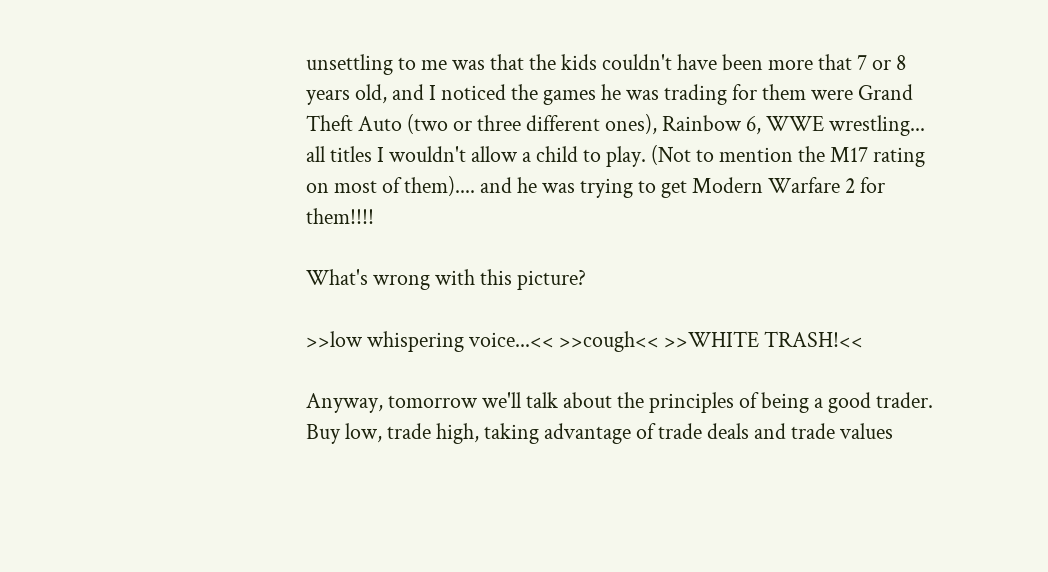unsettling to me was that the kids couldn't have been more that 7 or 8 years old, and I noticed the games he was trading for them were Grand Theft Auto (two or three different ones), Rainbow 6, WWE wrestling... all titles I wouldn't allow a child to play. (Not to mention the M17 rating on most of them).... and he was trying to get Modern Warfare 2 for them!!!!

What's wrong with this picture?

>>low whispering voice...<< >>cough<< >>WHITE TRASH!<<

Anyway, tomorrow we'll talk about the principles of being a good trader. Buy low, trade high, taking advantage of trade deals and trade values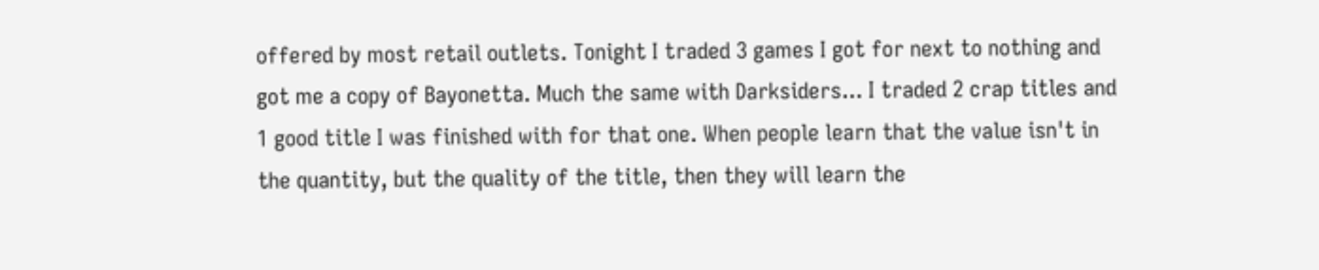offered by most retail outlets. Tonight I traded 3 games I got for next to nothing and got me a copy of Bayonetta. Much the same with Darksiders... I traded 2 crap titles and 1 good title I was finished with for that one. When people learn that the value isn't in the quantity, but the quality of the title, then they will learn the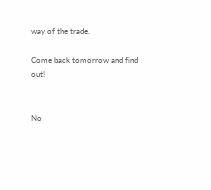way of the trade.

Come back tomorrow and find out!


No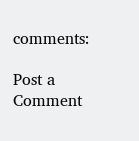comments:

Post a Comment